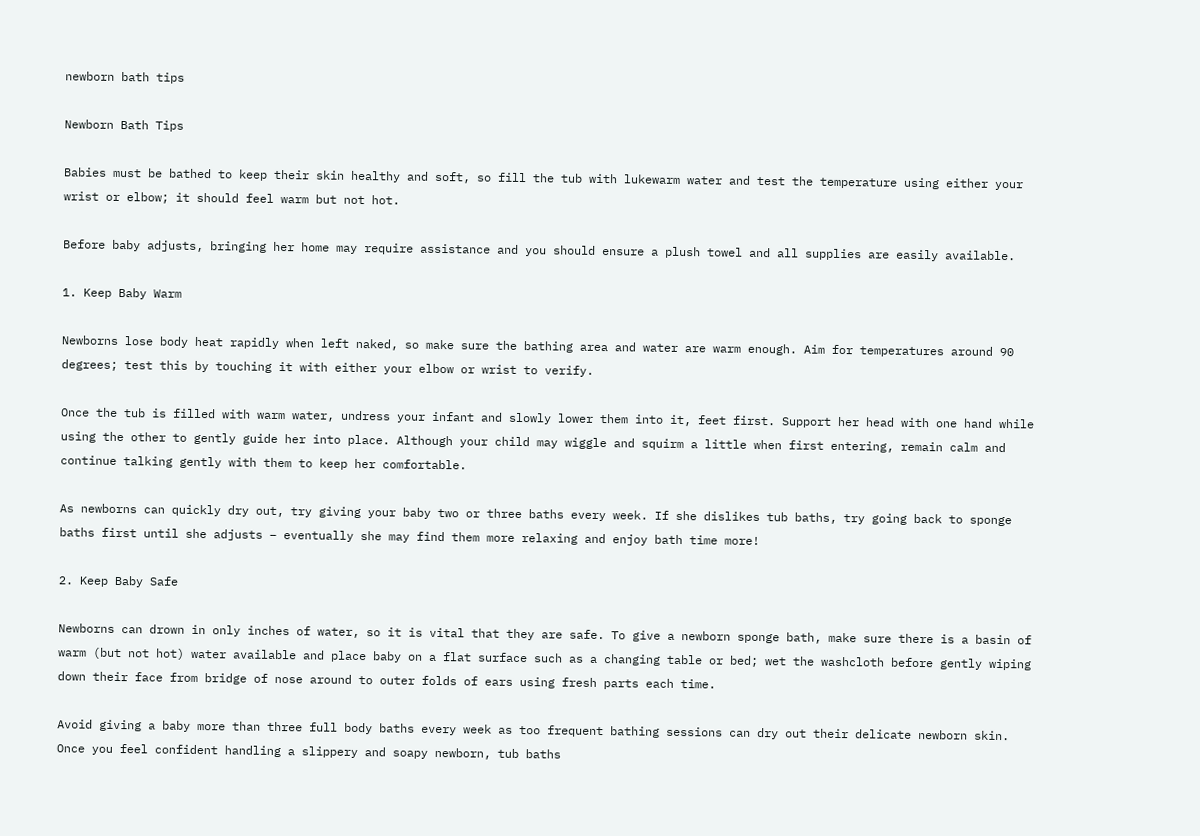newborn bath tips

Newborn Bath Tips

Babies must be bathed to keep their skin healthy and soft, so fill the tub with lukewarm water and test the temperature using either your wrist or elbow; it should feel warm but not hot.

Before baby adjusts, bringing her home may require assistance and you should ensure a plush towel and all supplies are easily available.

1. Keep Baby Warm

Newborns lose body heat rapidly when left naked, so make sure the bathing area and water are warm enough. Aim for temperatures around 90 degrees; test this by touching it with either your elbow or wrist to verify.

Once the tub is filled with warm water, undress your infant and slowly lower them into it, feet first. Support her head with one hand while using the other to gently guide her into place. Although your child may wiggle and squirm a little when first entering, remain calm and continue talking gently with them to keep her comfortable.

As newborns can quickly dry out, try giving your baby two or three baths every week. If she dislikes tub baths, try going back to sponge baths first until she adjusts – eventually she may find them more relaxing and enjoy bath time more!

2. Keep Baby Safe

Newborns can drown in only inches of water, so it is vital that they are safe. To give a newborn sponge bath, make sure there is a basin of warm (but not hot) water available and place baby on a flat surface such as a changing table or bed; wet the washcloth before gently wiping down their face from bridge of nose around to outer folds of ears using fresh parts each time.

Avoid giving a baby more than three full body baths every week as too frequent bathing sessions can dry out their delicate newborn skin. Once you feel confident handling a slippery and soapy newborn, tub baths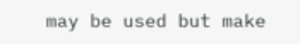may be used but make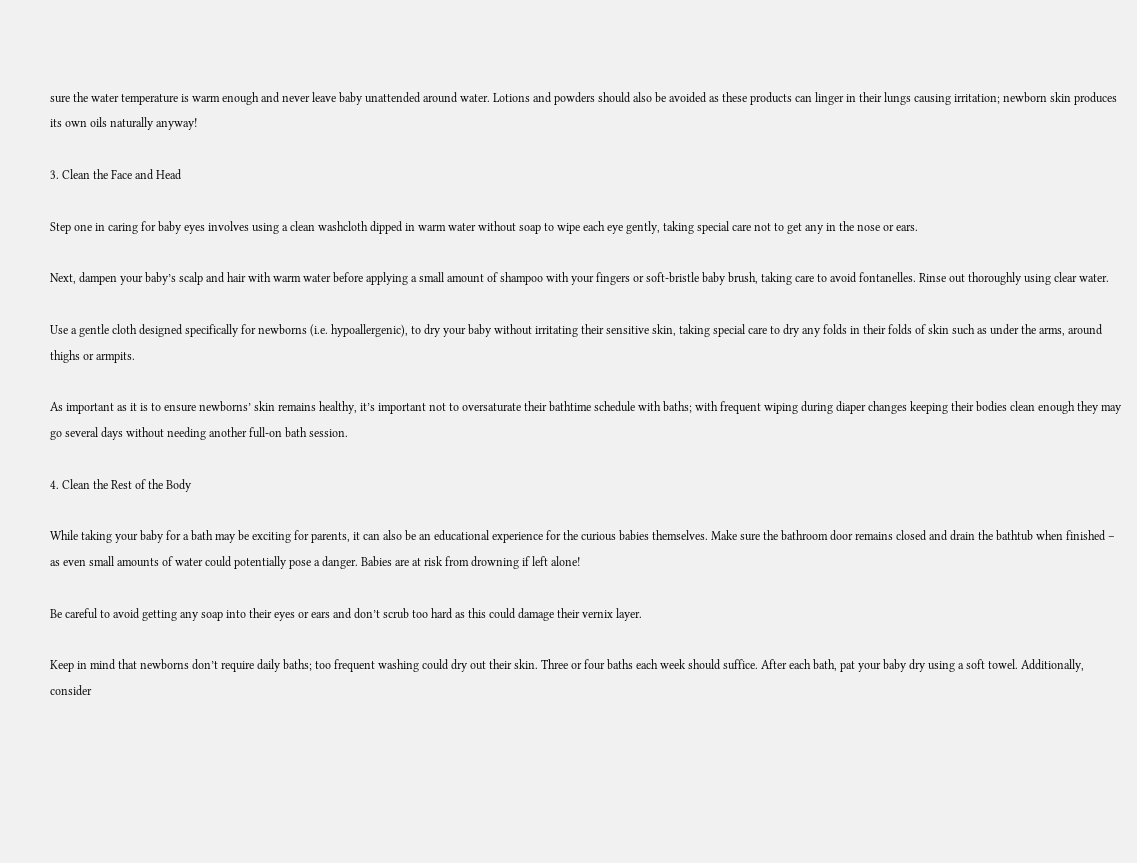sure the water temperature is warm enough and never leave baby unattended around water. Lotions and powders should also be avoided as these products can linger in their lungs causing irritation; newborn skin produces its own oils naturally anyway!

3. Clean the Face and Head

Step one in caring for baby eyes involves using a clean washcloth dipped in warm water without soap to wipe each eye gently, taking special care not to get any in the nose or ears.

Next, dampen your baby’s scalp and hair with warm water before applying a small amount of shampoo with your fingers or soft-bristle baby brush, taking care to avoid fontanelles. Rinse out thoroughly using clear water.

Use a gentle cloth designed specifically for newborns (i.e. hypoallergenic), to dry your baby without irritating their sensitive skin, taking special care to dry any folds in their folds of skin such as under the arms, around thighs or armpits.

As important as it is to ensure newborns’ skin remains healthy, it’s important not to oversaturate their bathtime schedule with baths; with frequent wiping during diaper changes keeping their bodies clean enough they may go several days without needing another full-on bath session.

4. Clean the Rest of the Body

While taking your baby for a bath may be exciting for parents, it can also be an educational experience for the curious babies themselves. Make sure the bathroom door remains closed and drain the bathtub when finished – as even small amounts of water could potentially pose a danger. Babies are at risk from drowning if left alone!

Be careful to avoid getting any soap into their eyes or ears and don’t scrub too hard as this could damage their vernix layer.

Keep in mind that newborns don’t require daily baths; too frequent washing could dry out their skin. Three or four baths each week should suffice. After each bath, pat your baby dry using a soft towel. Additionally, consider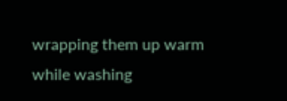wrapping them up warm while washing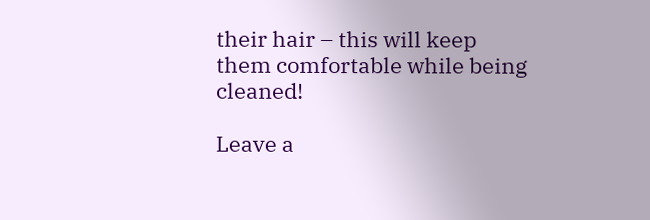their hair – this will keep them comfortable while being cleaned!

Leave a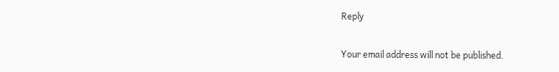Reply

Your email address will not be published.